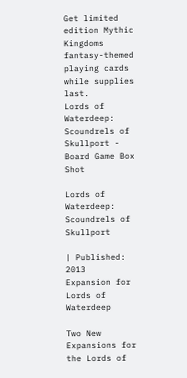Get limited edition Mythic Kingdoms fantasy-themed playing cards while supplies last.
Lords of Waterdeep: Scoundrels of Skullport - Board Game Box Shot

Lords of Waterdeep: Scoundrels of Skullport

| Published: 2013
Expansion for Lords of Waterdeep

Two New Expansions for the Lords of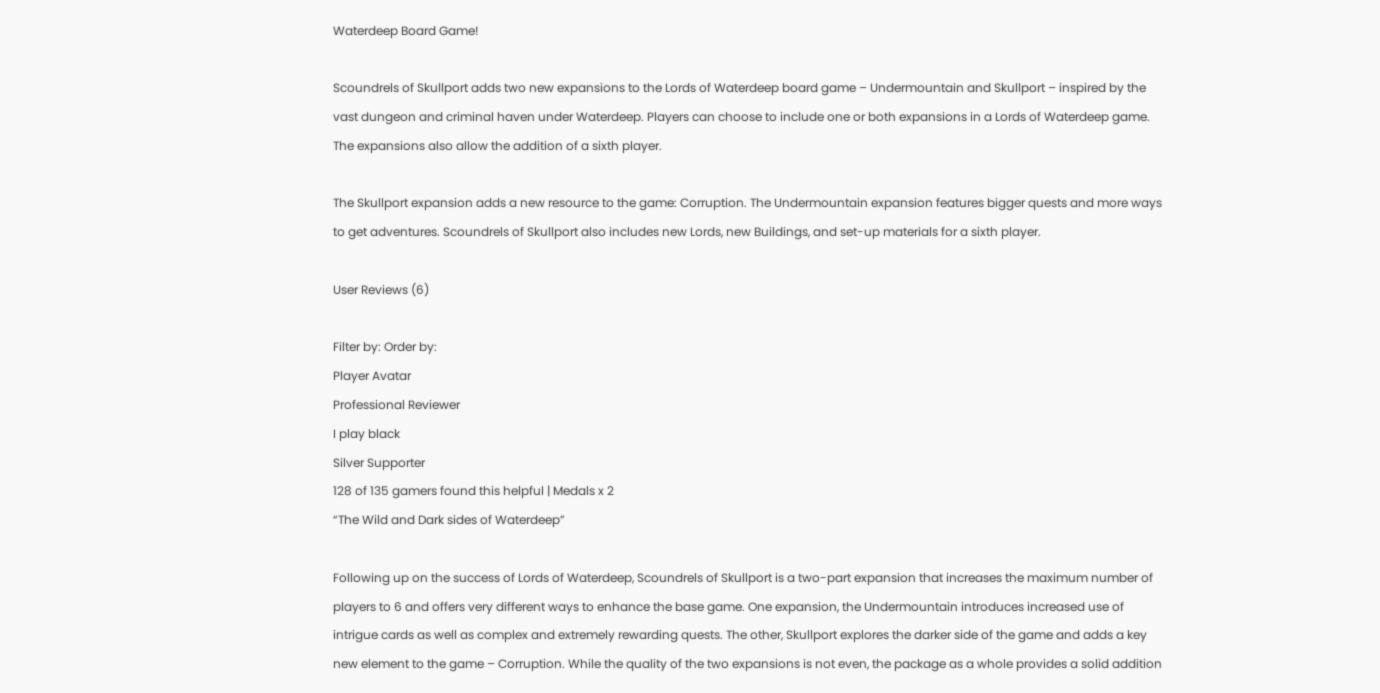Waterdeep Board Game!

Scoundrels of Skullport adds two new expansions to the Lords of Waterdeep board game – Undermountain and Skullport – inspired by the vast dungeon and criminal haven under Waterdeep. Players can choose to include one or both expansions in a Lords of Waterdeep game. The expansions also allow the addition of a sixth player.

The Skullport expansion adds a new resource to the game: Corruption. The Undermountain expansion features bigger quests and more ways to get adventures. Scoundrels of Skullport also includes new Lords, new Buildings, and set-up materials for a sixth player.

User Reviews (6)

Filter by: Order by:
Player Avatar
Professional Reviewer
I play black
Silver Supporter
128 of 135 gamers found this helpful | Medals x 2
“The Wild and Dark sides of Waterdeep”

Following up on the success of Lords of Waterdeep, Scoundrels of Skullport is a two-part expansion that increases the maximum number of players to 6 and offers very different ways to enhance the base game. One expansion, the Undermountain introduces increased use of intrigue cards as well as complex and extremely rewarding quests. The other, Skullport explores the darker side of the game and adds a key new element to the game – Corruption. While the quality of the two expansions is not even, the package as a whole provides a solid addition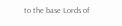to the base Lords of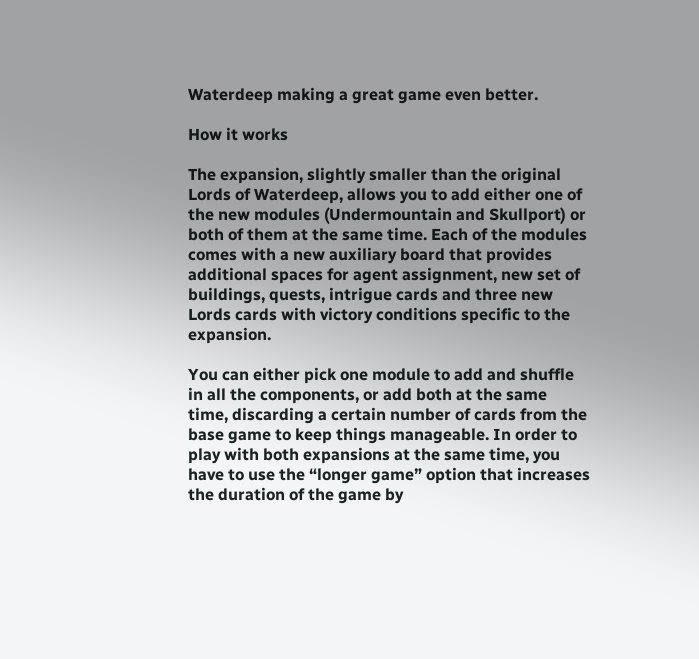Waterdeep making a great game even better.

How it works

The expansion, slightly smaller than the original Lords of Waterdeep, allows you to add either one of the new modules (Undermountain and Skullport) or both of them at the same time. Each of the modules comes with a new auxiliary board that provides additional spaces for agent assignment, new set of buildings, quests, intrigue cards and three new Lords cards with victory conditions specific to the expansion.

You can either pick one module to add and shuffle in all the components, or add both at the same time, discarding a certain number of cards from the base game to keep things manageable. In order to play with both expansions at the same time, you have to use the “longer game” option that increases the duration of the game by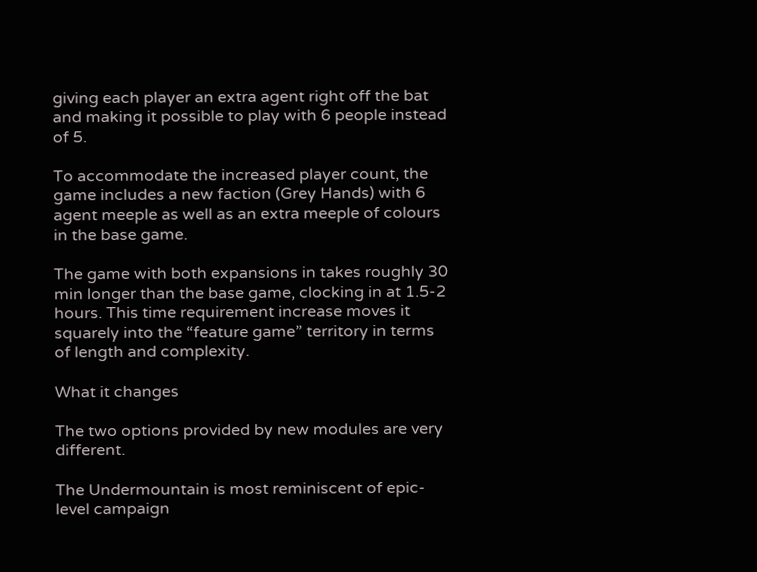giving each player an extra agent right off the bat and making it possible to play with 6 people instead of 5.

To accommodate the increased player count, the game includes a new faction (Grey Hands) with 6 agent meeple as well as an extra meeple of colours in the base game.

The game with both expansions in takes roughly 30 min longer than the base game, clocking in at 1.5-2 hours. This time requirement increase moves it squarely into the “feature game” territory in terms of length and complexity.

What it changes

The two options provided by new modules are very different.

The Undermountain is most reminiscent of epic-level campaign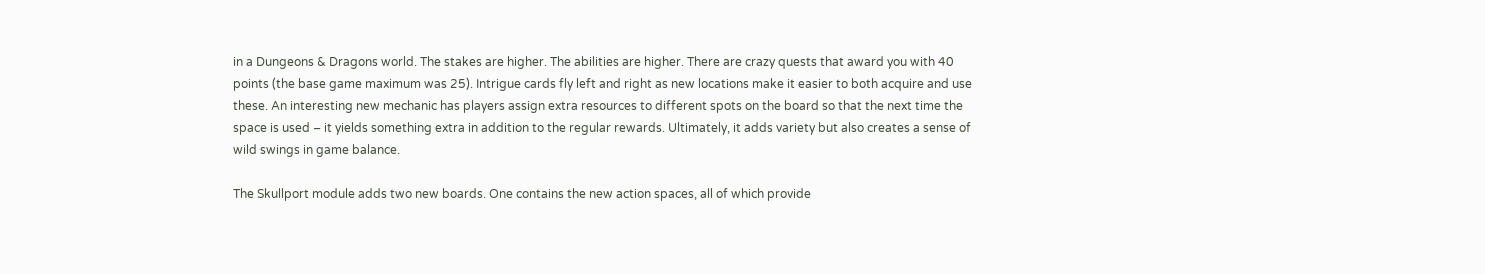in a Dungeons & Dragons world. The stakes are higher. The abilities are higher. There are crazy quests that award you with 40 points (the base game maximum was 25). Intrigue cards fly left and right as new locations make it easier to both acquire and use these. An interesting new mechanic has players assign extra resources to different spots on the board so that the next time the space is used – it yields something extra in addition to the regular rewards. Ultimately, it adds variety but also creates a sense of wild swings in game balance.

The Skullport module adds two new boards. One contains the new action spaces, all of which provide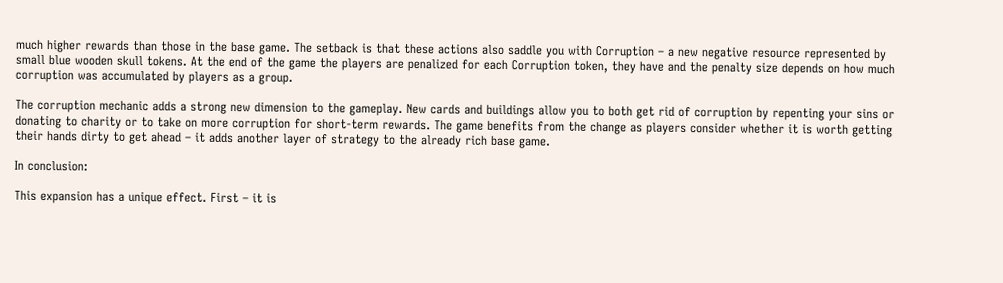much higher rewards than those in the base game. The setback is that these actions also saddle you with Corruption – a new negative resource represented by small blue wooden skull tokens. At the end of the game the players are penalized for each Corruption token, they have and the penalty size depends on how much corruption was accumulated by players as a group.

The corruption mechanic adds a strong new dimension to the gameplay. New cards and buildings allow you to both get rid of corruption by repenting your sins or donating to charity or to take on more corruption for short-term rewards. The game benefits from the change as players consider whether it is worth getting their hands dirty to get ahead – it adds another layer of strategy to the already rich base game.

In conclusion:

This expansion has a unique effect. First – it is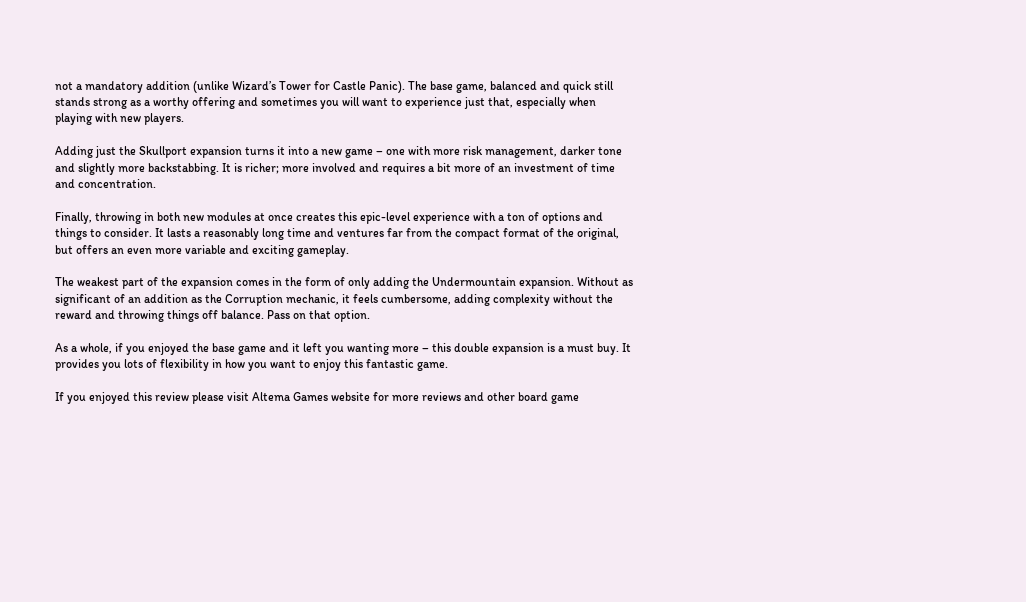not a mandatory addition (unlike Wizard’s Tower for Castle Panic). The base game, balanced and quick still stands strong as a worthy offering and sometimes you will want to experience just that, especially when playing with new players.

Adding just the Skullport expansion turns it into a new game – one with more risk management, darker tone and slightly more backstabbing. It is richer; more involved and requires a bit more of an investment of time and concentration.

Finally, throwing in both new modules at once creates this epic-level experience with a ton of options and things to consider. It lasts a reasonably long time and ventures far from the compact format of the original, but offers an even more variable and exciting gameplay.

The weakest part of the expansion comes in the form of only adding the Undermountain expansion. Without as significant of an addition as the Corruption mechanic, it feels cumbersome, adding complexity without the reward and throwing things off balance. Pass on that option.

As a whole, if you enjoyed the base game and it left you wanting more – this double expansion is a must buy. It provides you lots of flexibility in how you want to enjoy this fantastic game.

If you enjoyed this review please visit Altema Games website for more reviews and other board game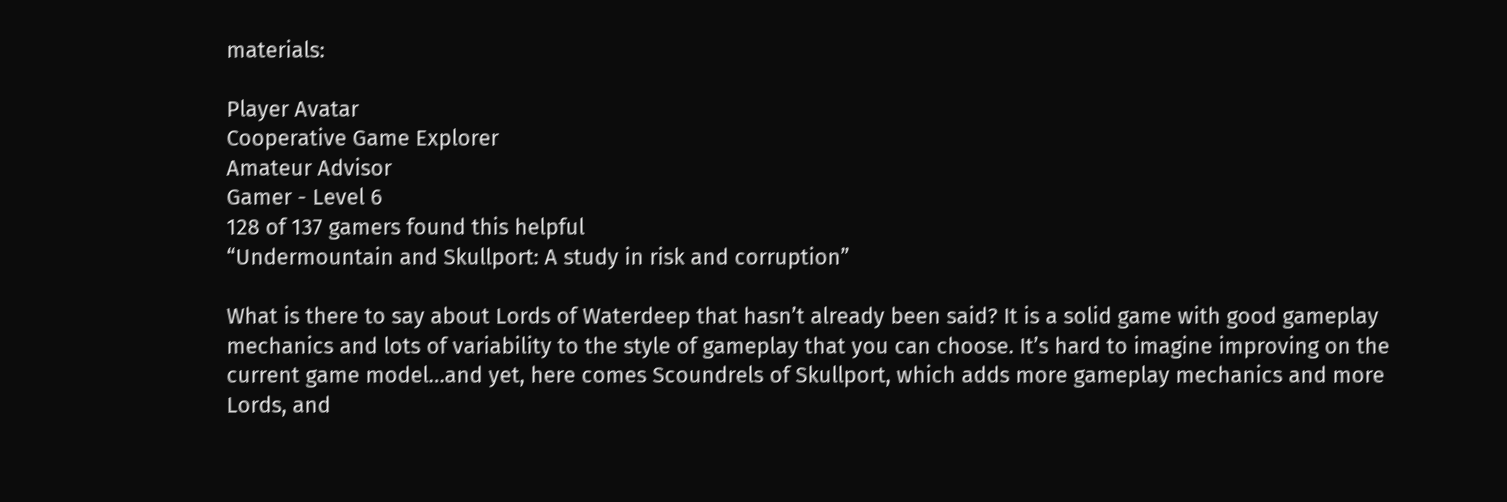materials:

Player Avatar
Cooperative Game Explorer
Amateur Advisor
Gamer - Level 6
128 of 137 gamers found this helpful
“Undermountain and Skullport: A study in risk and corruption”

What is there to say about Lords of Waterdeep that hasn’t already been said? It is a solid game with good gameplay mechanics and lots of variability to the style of gameplay that you can choose. It’s hard to imagine improving on the current game model…and yet, here comes Scoundrels of Skullport, which adds more gameplay mechanics and more Lords, and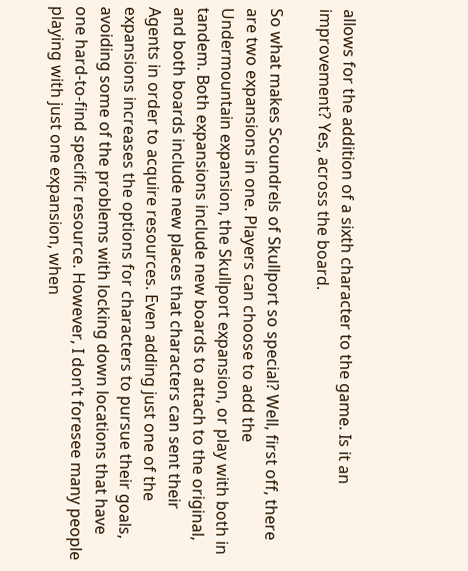allows for the addition of a sixth character to the game. Is it an improvement? Yes, across the board.

So what makes Scoundrels of Skullport so special? Well, first off, there are two expansions in one. Players can choose to add the Undermountain expansion, the Skullport expansion, or play with both in tandem. Both expansions include new boards to attach to the original, and both boards include new places that characters can sent their Agents in order to acquire resources. Even adding just one of the expansions increases the options for characters to pursue their goals, avoiding some of the problems with locking down locations that have one hard-to-find specific resource. However, I don’t foresee many people playing with just one expansion, when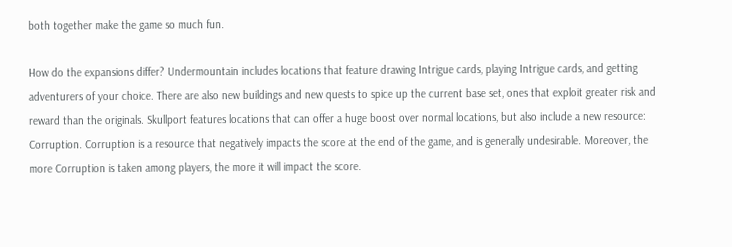both together make the game so much fun.

How do the expansions differ? Undermountain includes locations that feature drawing Intrigue cards, playing Intrigue cards, and getting adventurers of your choice. There are also new buildings and new quests to spice up the current base set, ones that exploit greater risk and reward than the originals. Skullport features locations that can offer a huge boost over normal locations, but also include a new resource: Corruption. Corruption is a resource that negatively impacts the score at the end of the game, and is generally undesirable. Moreover, the more Corruption is taken among players, the more it will impact the score.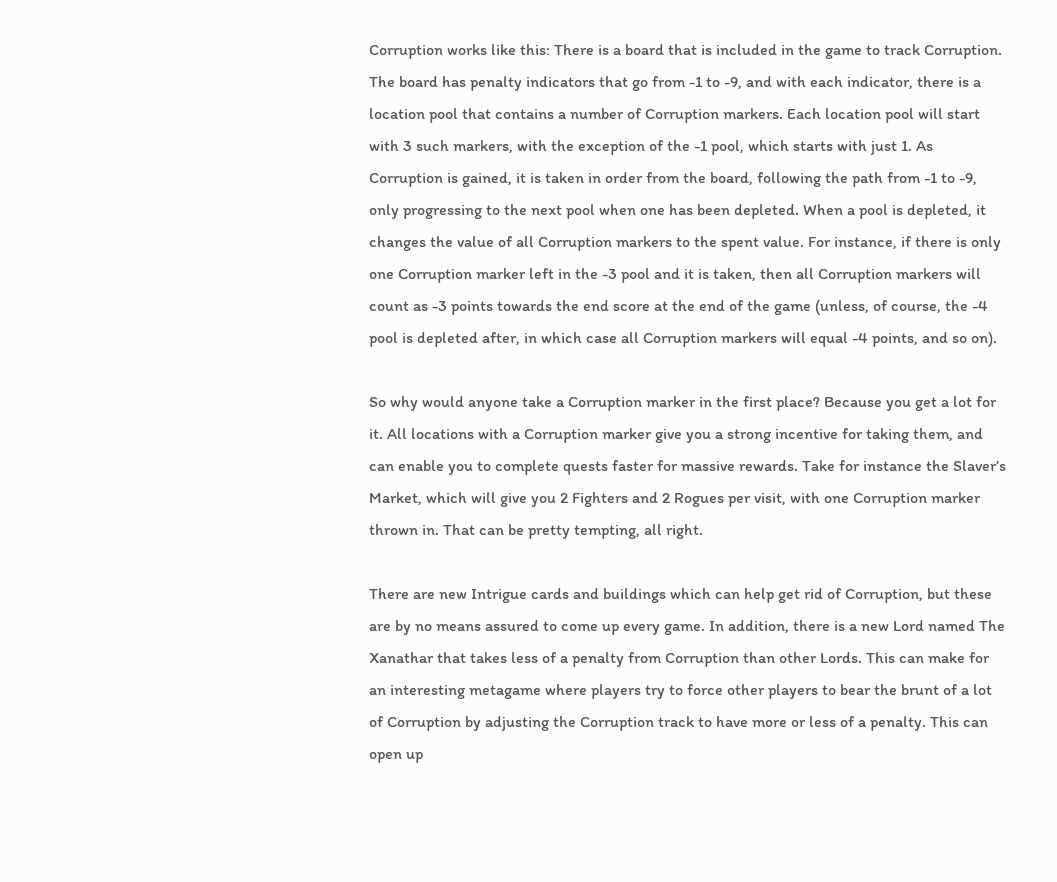Corruption works like this: There is a board that is included in the game to track Corruption. The board has penalty indicators that go from -1 to -9, and with each indicator, there is a location pool that contains a number of Corruption markers. Each location pool will start with 3 such markers, with the exception of the -1 pool, which starts with just 1. As Corruption is gained, it is taken in order from the board, following the path from -1 to -9, only progressing to the next pool when one has been depleted. When a pool is depleted, it changes the value of all Corruption markers to the spent value. For instance, if there is only one Corruption marker left in the -3 pool and it is taken, then all Corruption markers will count as -3 points towards the end score at the end of the game (unless, of course, the -4 pool is depleted after, in which case all Corruption markers will equal -4 points, and so on).

So why would anyone take a Corruption marker in the first place? Because you get a lot for it. All locations with a Corruption marker give you a strong incentive for taking them, and can enable you to complete quests faster for massive rewards. Take for instance the Slaver’s Market, which will give you 2 Fighters and 2 Rogues per visit, with one Corruption marker thrown in. That can be pretty tempting, all right.

There are new Intrigue cards and buildings which can help get rid of Corruption, but these are by no means assured to come up every game. In addition, there is a new Lord named The Xanathar that takes less of a penalty from Corruption than other Lords. This can make for an interesting metagame where players try to force other players to bear the brunt of a lot of Corruption by adjusting the Corruption track to have more or less of a penalty. This can open up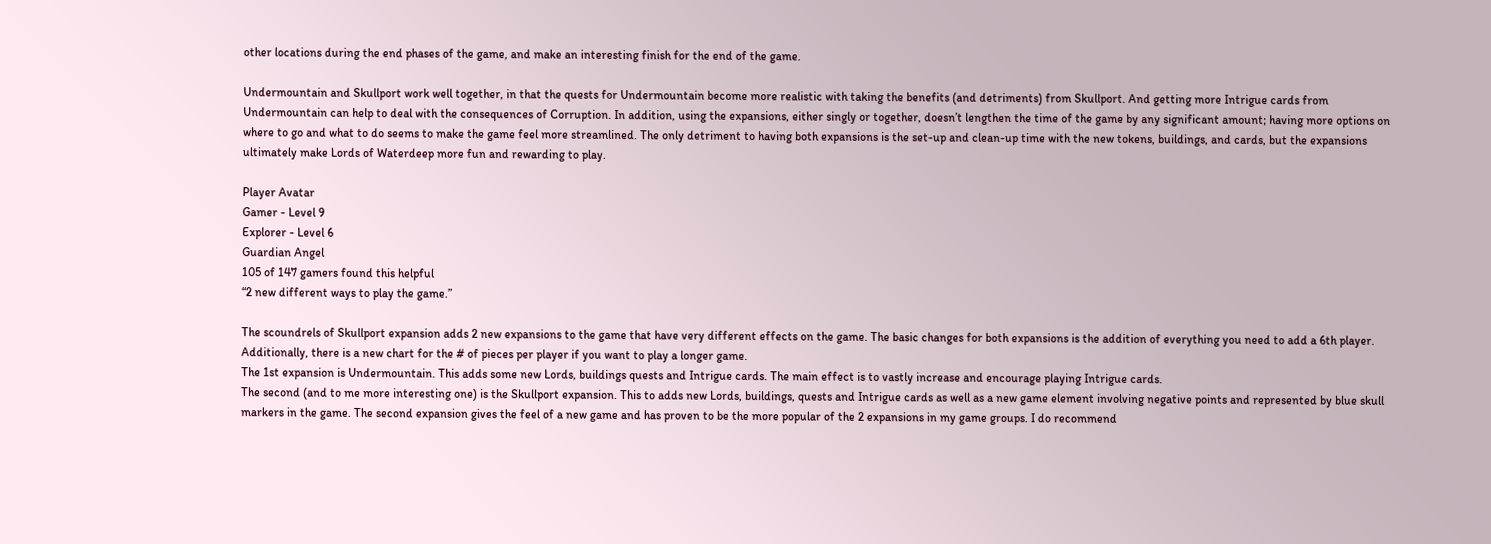other locations during the end phases of the game, and make an interesting finish for the end of the game.

Undermountain and Skullport work well together, in that the quests for Undermountain become more realistic with taking the benefits (and detriments) from Skullport. And getting more Intrigue cards from Undermountain can help to deal with the consequences of Corruption. In addition, using the expansions, either singly or together, doesn’t lengthen the time of the game by any significant amount; having more options on where to go and what to do seems to make the game feel more streamlined. The only detriment to having both expansions is the set-up and clean-up time with the new tokens, buildings, and cards, but the expansions ultimately make Lords of Waterdeep more fun and rewarding to play.

Player Avatar
Gamer - Level 9
Explorer - Level 6
Guardian Angel
105 of 147 gamers found this helpful
“2 new different ways to play the game.”

The scoundrels of Skullport expansion adds 2 new expansions to the game that have very different effects on the game. The basic changes for both expansions is the addition of everything you need to add a 6th player. Additionally, there is a new chart for the # of pieces per player if you want to play a longer game.
The 1st expansion is Undermountain. This adds some new Lords, buildings quests and Intrigue cards. The main effect is to vastly increase and encourage playing Intrigue cards.
The second (and to me more interesting one) is the Skullport expansion. This to adds new Lords, buildings, quests and Intrigue cards as well as a new game element involving negative points and represented by blue skull markers in the game. The second expansion gives the feel of a new game and has proven to be the more popular of the 2 expansions in my game groups. I do recommend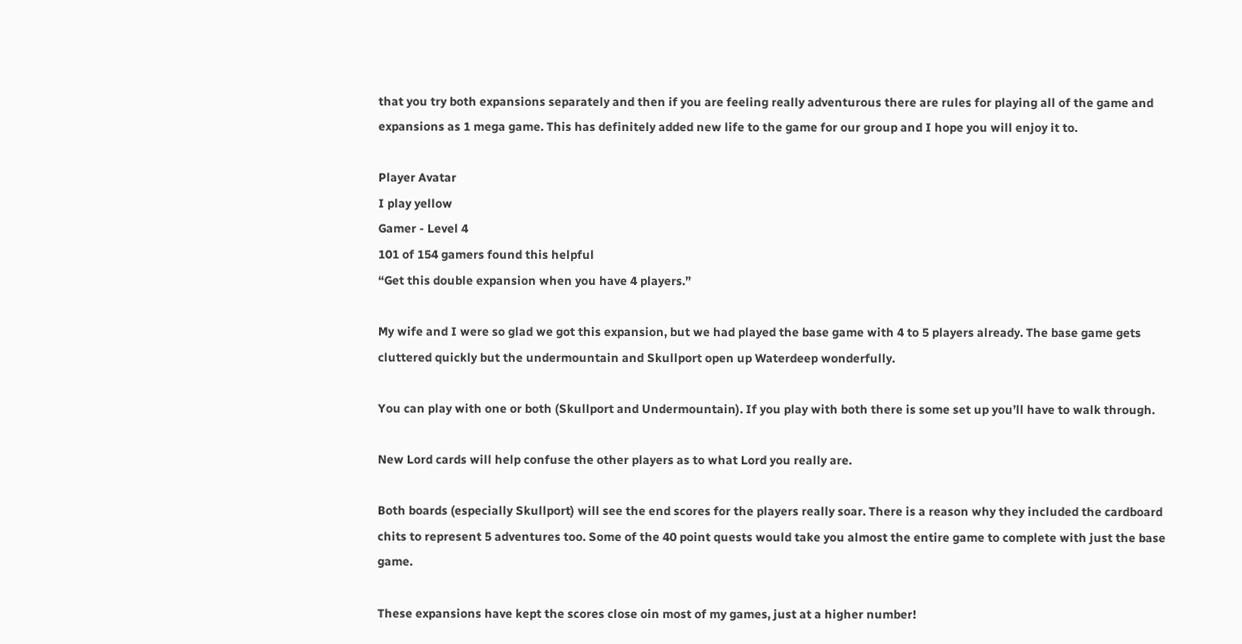that you try both expansions separately and then if you are feeling really adventurous there are rules for playing all of the game and expansions as 1 mega game. This has definitely added new life to the game for our group and I hope you will enjoy it to.

Player Avatar
I play yellow
Gamer - Level 4
101 of 154 gamers found this helpful
“Get this double expansion when you have 4 players.”

My wife and I were so glad we got this expansion, but we had played the base game with 4 to 5 players already. The base game gets cluttered quickly but the undermountain and Skullport open up Waterdeep wonderfully.

You can play with one or both (Skullport and Undermountain). If you play with both there is some set up you’ll have to walk through.

New Lord cards will help confuse the other players as to what Lord you really are.

Both boards (especially Skullport) will see the end scores for the players really soar. There is a reason why they included the cardboard chits to represent 5 adventures too. Some of the 40 point quests would take you almost the entire game to complete with just the base game.

These expansions have kept the scores close oin most of my games, just at a higher number!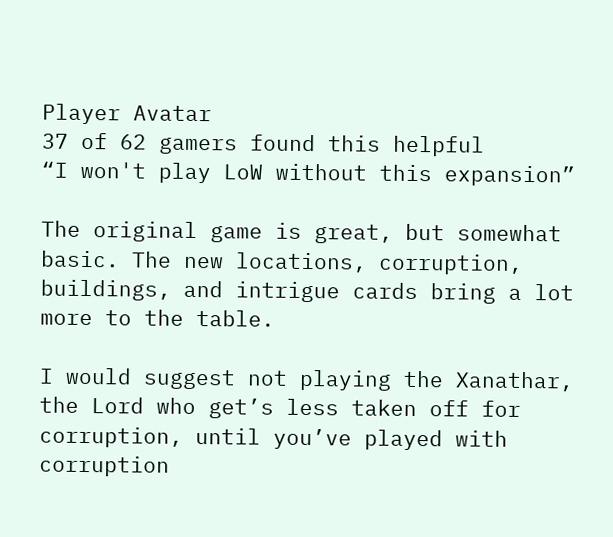Player Avatar
37 of 62 gamers found this helpful
“I won't play LoW without this expansion”

The original game is great, but somewhat basic. The new locations, corruption, buildings, and intrigue cards bring a lot more to the table.

I would suggest not playing the Xanathar, the Lord who get’s less taken off for corruption, until you’ve played with corruption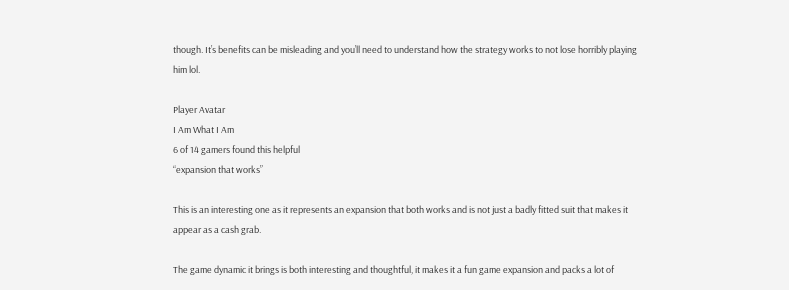though. It’s benefits can be misleading and you’ll need to understand how the strategy works to not lose horribly playing him lol.

Player Avatar
I Am What I Am
6 of 14 gamers found this helpful
“expansion that works”

This is an interesting one as it represents an expansion that both works and is not just a badly fitted suit that makes it appear as a cash grab.

The game dynamic it brings is both interesting and thoughtful, it makes it a fun game expansion and packs a lot of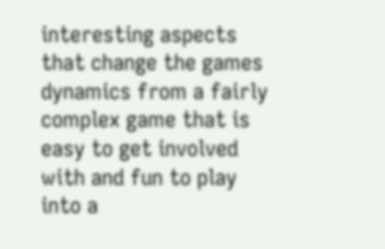interesting aspects that change the games dynamics from a fairly complex game that is easy to get involved with and fun to play into a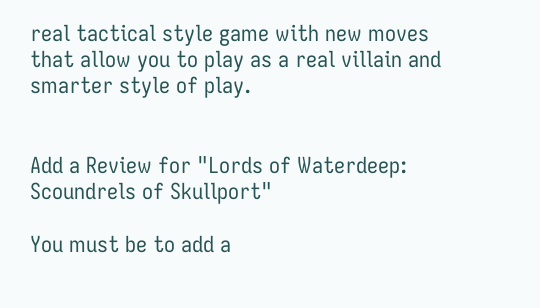real tactical style game with new moves that allow you to play as a real villain and smarter style of play.


Add a Review for "Lords of Waterdeep: Scoundrels of Skullport"

You must be to add a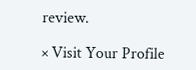review.

× Visit Your Profile